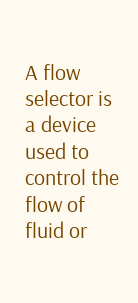A flow selector is a device used to control the flow of fluid or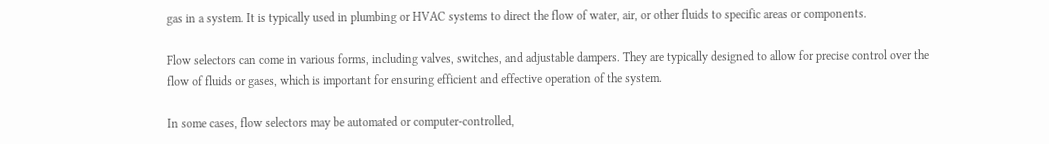gas in a system. It is typically used in plumbing or HVAC systems to direct the flow of water, air, or other fluids to specific areas or components.

Flow selectors can come in various forms, including valves, switches, and adjustable dampers. They are typically designed to allow for precise control over the flow of fluids or gases, which is important for ensuring efficient and effective operation of the system.

In some cases, flow selectors may be automated or computer-controlled,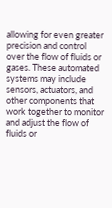allowing for even greater precision and control over the flow of fluids or gases. These automated systems may include sensors, actuators, and other components that work together to monitor and adjust the flow of fluids or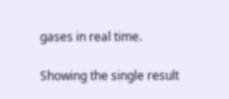gases in real time.

Showing the single result